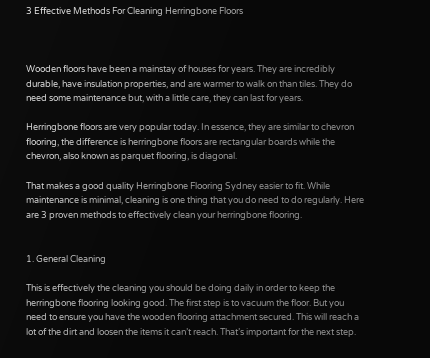3 Effective Methods For Cleaning Herringbone Floors



Wooden floors have been a mainstay of houses for years. They are incredibly durable, have insulation properties, and are warmer to walk on than tiles. They do need some maintenance but, with a little care, they can last for years.

Herringbone floors are very popular today. In essence, they are similar to chevron flooring, the difference is herringbone floors are rectangular boards while the chevron, also known as parquet flooring, is diagonal.

That makes a good quality Herringbone Flooring Sydney easier to fit. While maintenance is minimal, cleaning is one thing that you do need to do regularly. Here are 3 proven methods to effectively clean your herringbone flooring.


1. General Cleaning

This is effectively the cleaning you should be doing daily in order to keep the herringbone flooring looking good. The first step is to vacuum the floor. But you need to ensure you have the wooden flooring attachment secured. This will reach a lot of the dirt and loosen the items it can’t reach. That’s important for the next step.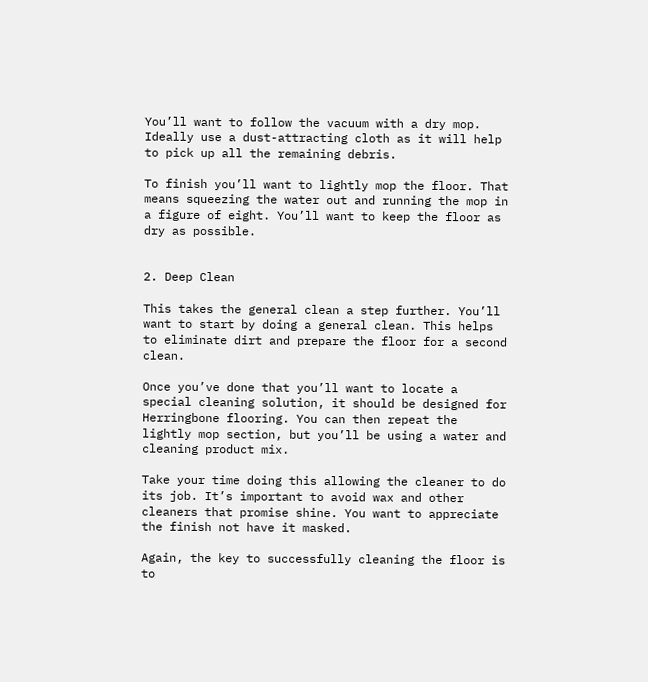You’ll want to follow the vacuum with a dry mop. Ideally use a dust-attracting cloth as it will help to pick up all the remaining debris.

To finish you’ll want to lightly mop the floor. That means squeezing the water out and running the mop in a figure of eight. You’ll want to keep the floor as dry as possible.


2. Deep Clean

This takes the general clean a step further. You’ll want to start by doing a general clean. This helps to eliminate dirt and prepare the floor for a second clean.

Once you’ve done that you’ll want to locate a special cleaning solution, it should be designed for Herringbone flooring. You can then repeat the lightly mop section, but you’ll be using a water and cleaning product mix.

Take your time doing this allowing the cleaner to do its job. It’s important to avoid wax and other cleaners that promise shine. You want to appreciate the finish not have it masked.

Again, the key to successfully cleaning the floor is to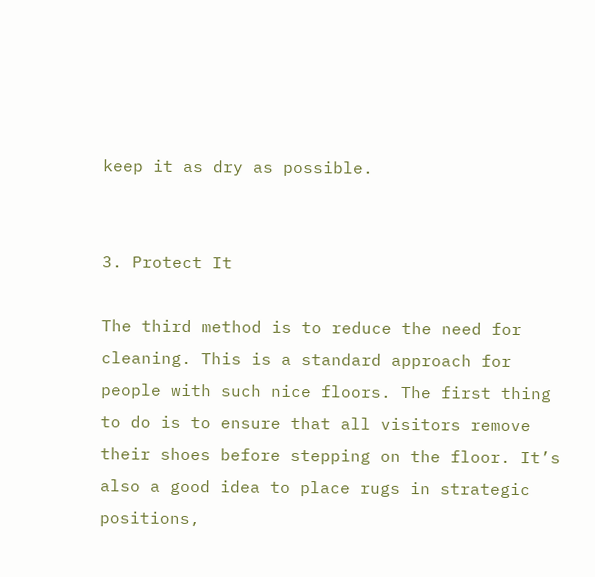keep it as dry as possible.


3. Protect It

The third method is to reduce the need for cleaning. This is a standard approach for people with such nice floors. The first thing to do is to ensure that all visitors remove their shoes before stepping on the floor. It’s also a good idea to place rugs in strategic positions,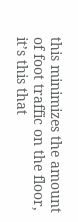this minimizes the amount of foot traffic on the floor, it’s this that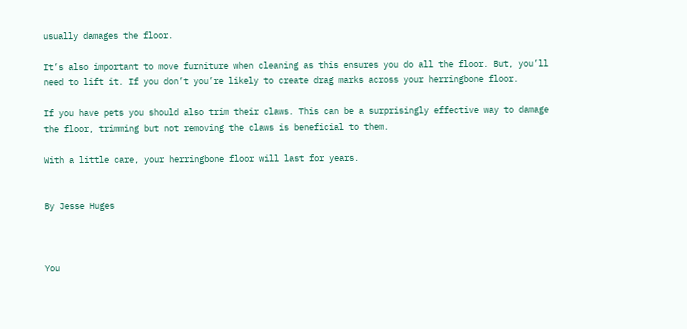usually damages the floor.

It’s also important to move furniture when cleaning as this ensures you do all the floor. But, you’ll need to lift it. If you don’t you’re likely to create drag marks across your herringbone floor.

If you have pets you should also trim their claws. This can be a surprisingly effective way to damage the floor, trimming but not removing the claws is beneficial to them.

With a little care, your herringbone floor will last for years.


By Jesse Huges



You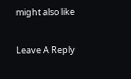might also like

Leave A Reply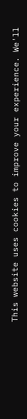This website uses cookies to improve your experience. We'll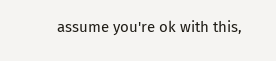assume you're ok with this,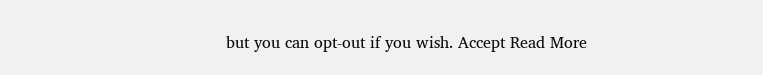but you can opt-out if you wish. Accept Read More